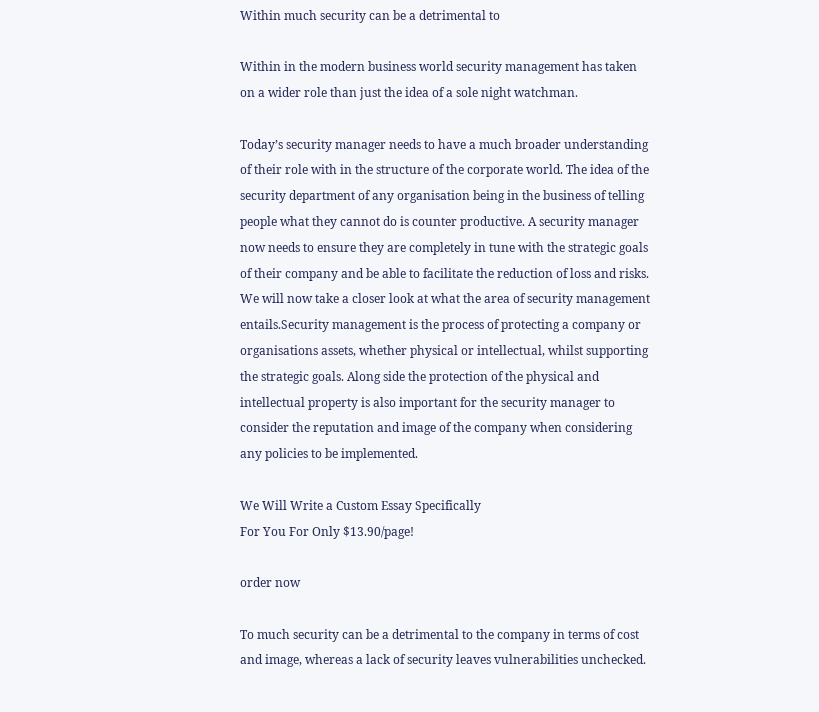Within much security can be a detrimental to

Within in the modern business world security management has taken on a wider role than just the idea of a sole night watchman.

Today’s security manager needs to have a much broader understanding of their role with in the structure of the corporate world. The idea of the security department of any organisation being in the business of telling people what they cannot do is counter productive. A security manager now needs to ensure they are completely in tune with the strategic goals of their company and be able to facilitate the reduction of loss and risks. We will now take a closer look at what the area of security management entails.Security management is the process of protecting a company or organisations assets, whether physical or intellectual, whilst supporting the strategic goals. Along side the protection of the physical and intellectual property is also important for the security manager to consider the reputation and image of the company when considering any policies to be implemented.

We Will Write a Custom Essay Specifically
For You For Only $13.90/page!

order now

To much security can be a detrimental to the company in terms of cost and image, whereas a lack of security leaves vulnerabilities unchecked.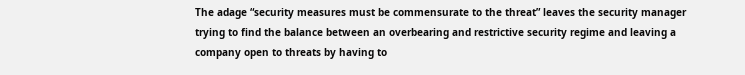The adage “security measures must be commensurate to the threat” leaves the security manager trying to find the balance between an overbearing and restrictive security regime and leaving a company open to threats by having to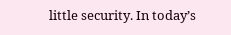little security. In today’s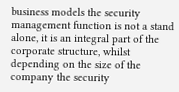business models the security management function is not a stand alone, it is an integral part of the corporate structure, whilst depending on the size of the company the security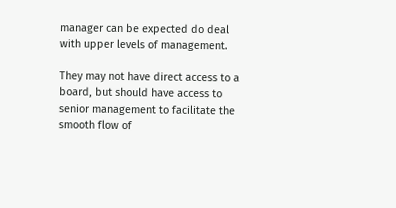manager can be expected do deal with upper levels of management.

They may not have direct access to a board, but should have access to senior management to facilitate the smooth flow of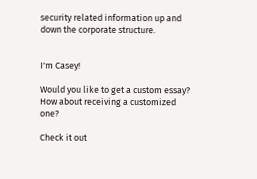security related information up and down the corporate structure.


I'm Casey!

Would you like to get a custom essay? How about receiving a customized one?

Check it out